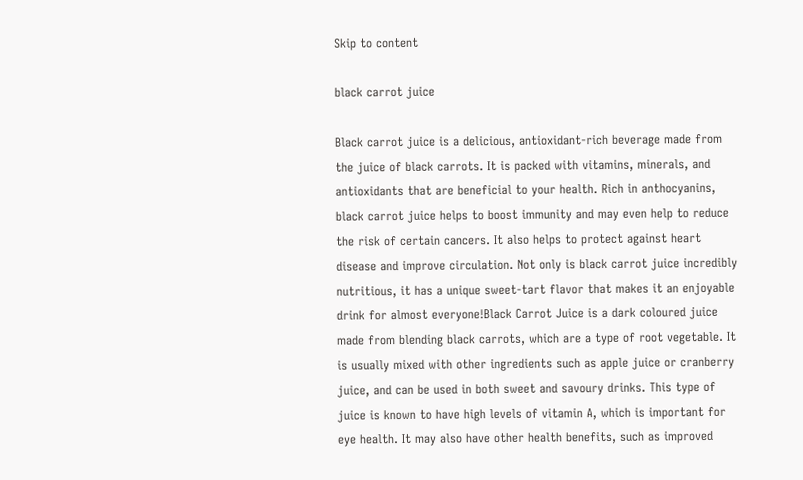Skip to content

black carrot juice

Black carrot juice is a delicious, antioxidant-rich beverage made from the juice of black carrots. It is packed with vitamins, minerals, and antioxidants that are beneficial to your health. Rich in anthocyanins, black carrot juice helps to boost immunity and may even help to reduce the risk of certain cancers. It also helps to protect against heart disease and improve circulation. Not only is black carrot juice incredibly nutritious, it has a unique sweet-tart flavor that makes it an enjoyable drink for almost everyone!Black Carrot Juice is a dark coloured juice made from blending black carrots, which are a type of root vegetable. It is usually mixed with other ingredients such as apple juice or cranberry juice, and can be used in both sweet and savoury drinks. This type of juice is known to have high levels of vitamin A, which is important for eye health. It may also have other health benefits, such as improved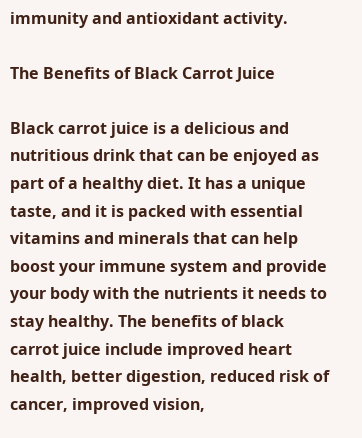immunity and antioxidant activity.

The Benefits of Black Carrot Juice

Black carrot juice is a delicious and nutritious drink that can be enjoyed as part of a healthy diet. It has a unique taste, and it is packed with essential vitamins and minerals that can help boost your immune system and provide your body with the nutrients it needs to stay healthy. The benefits of black carrot juice include improved heart health, better digestion, reduced risk of cancer, improved vision,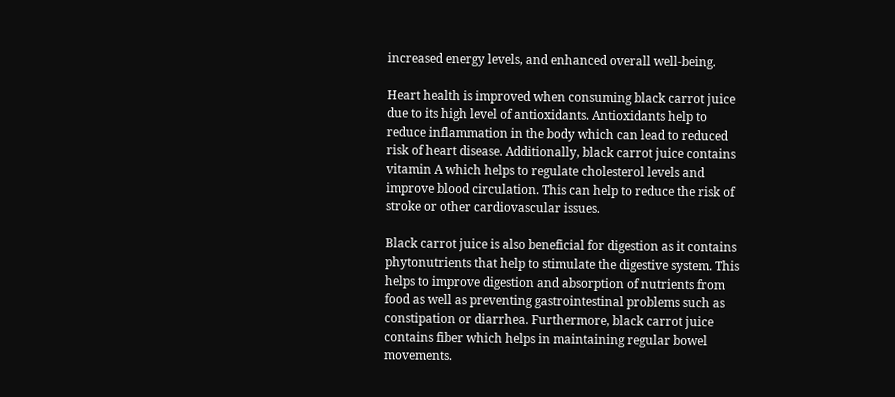increased energy levels, and enhanced overall well-being.

Heart health is improved when consuming black carrot juice due to its high level of antioxidants. Antioxidants help to reduce inflammation in the body which can lead to reduced risk of heart disease. Additionally, black carrot juice contains vitamin A which helps to regulate cholesterol levels and improve blood circulation. This can help to reduce the risk of stroke or other cardiovascular issues.

Black carrot juice is also beneficial for digestion as it contains phytonutrients that help to stimulate the digestive system. This helps to improve digestion and absorption of nutrients from food as well as preventing gastrointestinal problems such as constipation or diarrhea. Furthermore, black carrot juice contains fiber which helps in maintaining regular bowel movements.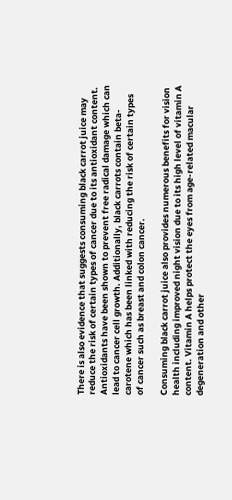There is also evidence that suggests consuming black carrot juice may reduce the risk of certain types of cancer due to its antioxidant content. Antioxidants have been shown to prevent free radical damage which can lead to cancer cell growth. Additionally, black carrots contain beta-carotene which has been linked with reducing the risk of certain types of cancer such as breast and colon cancer.

Consuming black carrot juice also provides numerous benefits for vision health including improved night vision due to its high level of vitamin A content. Vitamin A helps protect the eyes from age-related macular degeneration and other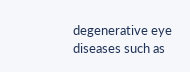degenerative eye diseases such as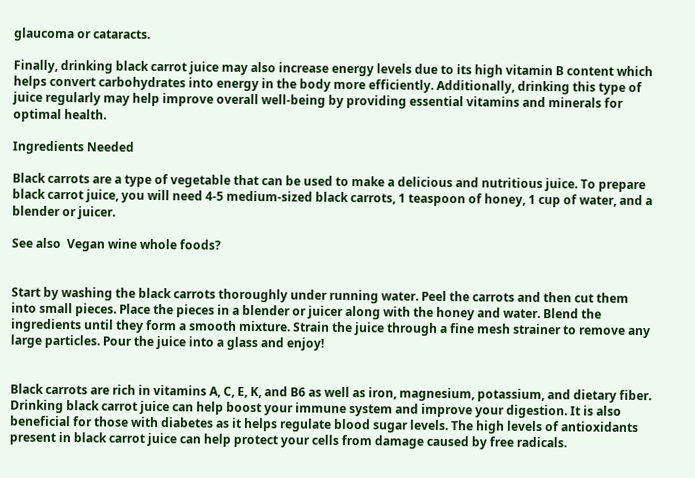glaucoma or cataracts.

Finally, drinking black carrot juice may also increase energy levels due to its high vitamin B content which helps convert carbohydrates into energy in the body more efficiently. Additionally, drinking this type of juice regularly may help improve overall well-being by providing essential vitamins and minerals for optimal health.

Ingredients Needed

Black carrots are a type of vegetable that can be used to make a delicious and nutritious juice. To prepare black carrot juice, you will need 4-5 medium-sized black carrots, 1 teaspoon of honey, 1 cup of water, and a blender or juicer.

See also  Vegan wine whole foods?


Start by washing the black carrots thoroughly under running water. Peel the carrots and then cut them into small pieces. Place the pieces in a blender or juicer along with the honey and water. Blend the ingredients until they form a smooth mixture. Strain the juice through a fine mesh strainer to remove any large particles. Pour the juice into a glass and enjoy!


Black carrots are rich in vitamins A, C, E, K, and B6 as well as iron, magnesium, potassium, and dietary fiber. Drinking black carrot juice can help boost your immune system and improve your digestion. It is also beneficial for those with diabetes as it helps regulate blood sugar levels. The high levels of antioxidants present in black carrot juice can help protect your cells from damage caused by free radicals.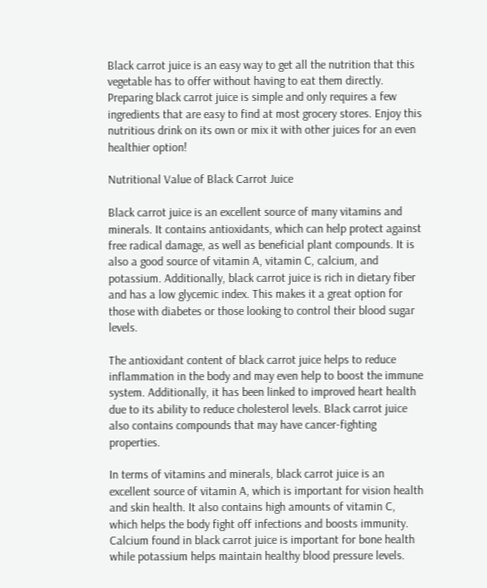Black carrot juice is an easy way to get all the nutrition that this vegetable has to offer without having to eat them directly. Preparing black carrot juice is simple and only requires a few ingredients that are easy to find at most grocery stores. Enjoy this nutritious drink on its own or mix it with other juices for an even healthier option!

Nutritional Value of Black Carrot Juice

Black carrot juice is an excellent source of many vitamins and minerals. It contains antioxidants, which can help protect against free radical damage, as well as beneficial plant compounds. It is also a good source of vitamin A, vitamin C, calcium, and potassium. Additionally, black carrot juice is rich in dietary fiber and has a low glycemic index. This makes it a great option for those with diabetes or those looking to control their blood sugar levels.

The antioxidant content of black carrot juice helps to reduce inflammation in the body and may even help to boost the immune system. Additionally, it has been linked to improved heart health due to its ability to reduce cholesterol levels. Black carrot juice also contains compounds that may have cancer-fighting properties.

In terms of vitamins and minerals, black carrot juice is an excellent source of vitamin A, which is important for vision health and skin health. It also contains high amounts of vitamin C, which helps the body fight off infections and boosts immunity. Calcium found in black carrot juice is important for bone health while potassium helps maintain healthy blood pressure levels.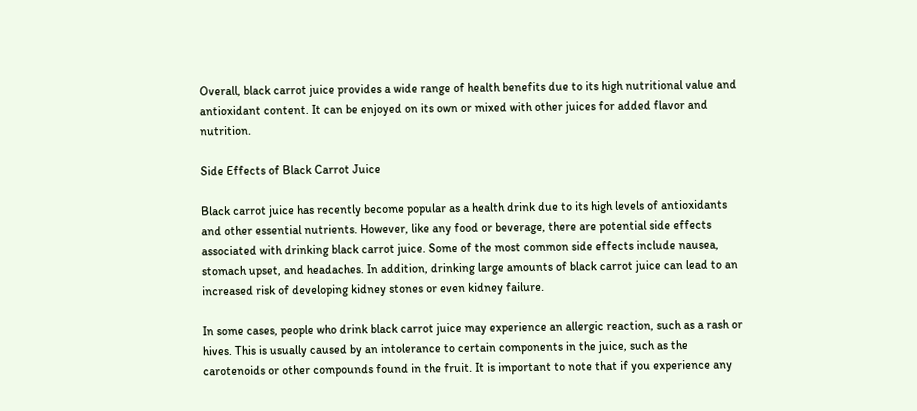Overall, black carrot juice provides a wide range of health benefits due to its high nutritional value and antioxidant content. It can be enjoyed on its own or mixed with other juices for added flavor and nutrition.

Side Effects of Black Carrot Juice

Black carrot juice has recently become popular as a health drink due to its high levels of antioxidants and other essential nutrients. However, like any food or beverage, there are potential side effects associated with drinking black carrot juice. Some of the most common side effects include nausea, stomach upset, and headaches. In addition, drinking large amounts of black carrot juice can lead to an increased risk of developing kidney stones or even kidney failure.

In some cases, people who drink black carrot juice may experience an allergic reaction, such as a rash or hives. This is usually caused by an intolerance to certain components in the juice, such as the carotenoids or other compounds found in the fruit. It is important to note that if you experience any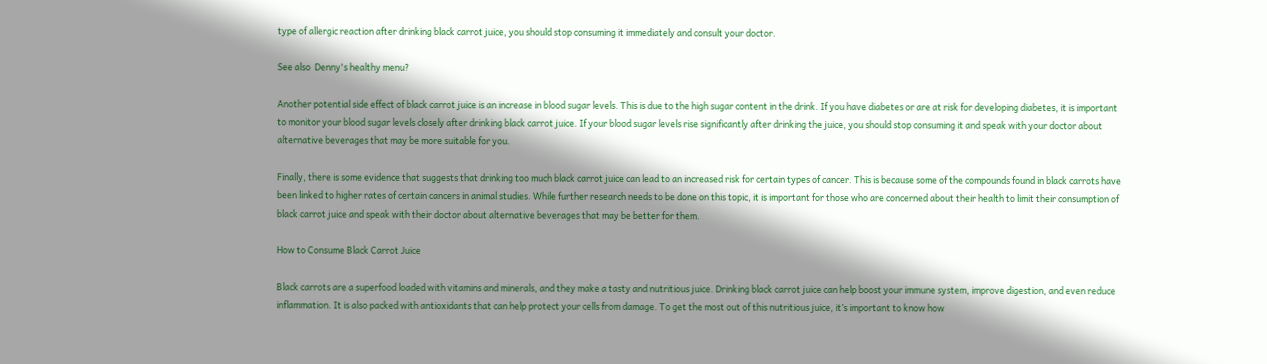type of allergic reaction after drinking black carrot juice, you should stop consuming it immediately and consult your doctor.

See also  Denny's healthy menu?

Another potential side effect of black carrot juice is an increase in blood sugar levels. This is due to the high sugar content in the drink. If you have diabetes or are at risk for developing diabetes, it is important to monitor your blood sugar levels closely after drinking black carrot juice. If your blood sugar levels rise significantly after drinking the juice, you should stop consuming it and speak with your doctor about alternative beverages that may be more suitable for you.

Finally, there is some evidence that suggests that drinking too much black carrot juice can lead to an increased risk for certain types of cancer. This is because some of the compounds found in black carrots have been linked to higher rates of certain cancers in animal studies. While further research needs to be done on this topic, it is important for those who are concerned about their health to limit their consumption of black carrot juice and speak with their doctor about alternative beverages that may be better for them.

How to Consume Black Carrot Juice

Black carrots are a superfood loaded with vitamins and minerals, and they make a tasty and nutritious juice. Drinking black carrot juice can help boost your immune system, improve digestion, and even reduce inflammation. It is also packed with antioxidants that can help protect your cells from damage. To get the most out of this nutritious juice, it’s important to know how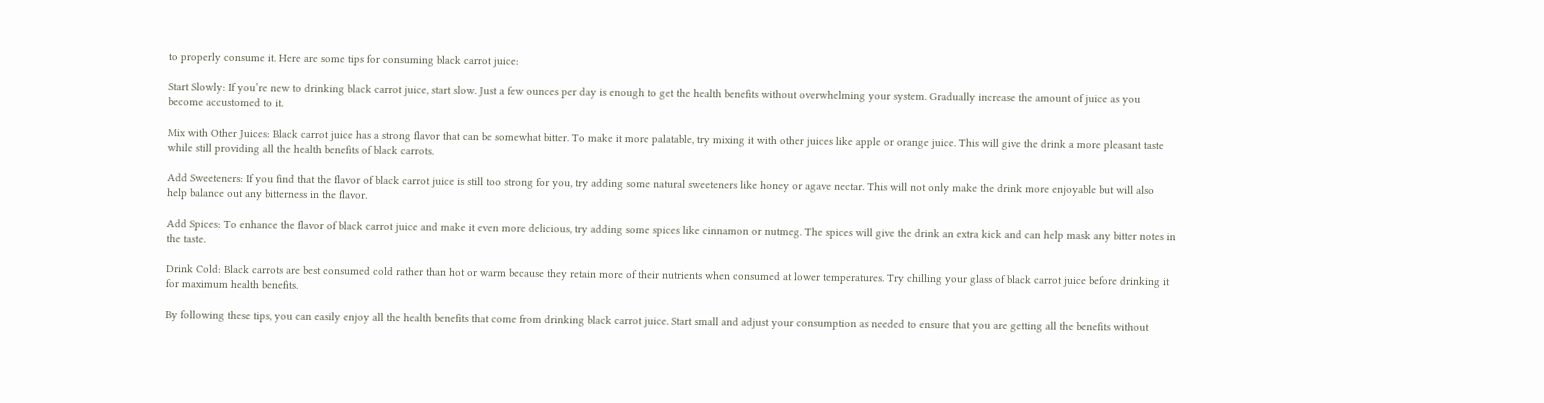to properly consume it. Here are some tips for consuming black carrot juice:

Start Slowly: If you’re new to drinking black carrot juice, start slow. Just a few ounces per day is enough to get the health benefits without overwhelming your system. Gradually increase the amount of juice as you become accustomed to it.

Mix with Other Juices: Black carrot juice has a strong flavor that can be somewhat bitter. To make it more palatable, try mixing it with other juices like apple or orange juice. This will give the drink a more pleasant taste while still providing all the health benefits of black carrots.

Add Sweeteners: If you find that the flavor of black carrot juice is still too strong for you, try adding some natural sweeteners like honey or agave nectar. This will not only make the drink more enjoyable but will also help balance out any bitterness in the flavor.

Add Spices: To enhance the flavor of black carrot juice and make it even more delicious, try adding some spices like cinnamon or nutmeg. The spices will give the drink an extra kick and can help mask any bitter notes in the taste.

Drink Cold: Black carrots are best consumed cold rather than hot or warm because they retain more of their nutrients when consumed at lower temperatures. Try chilling your glass of black carrot juice before drinking it for maximum health benefits.

By following these tips, you can easily enjoy all the health benefits that come from drinking black carrot juice. Start small and adjust your consumption as needed to ensure that you are getting all the benefits without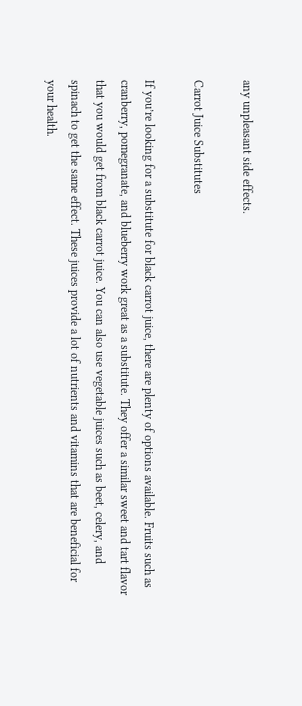any unpleasant side effects.

Carrot Juice Substitutes

If you’re looking for a substitute for black carrot juice, there are plenty of options available. Fruits such as cranberry, pomegranate, and blueberry work great as a substitute. They offer a similar sweet and tart flavor that you would get from black carrot juice. You can also use vegetable juices such as beet, celery, and spinach to get the same effect. These juices provide a lot of nutrients and vitamins that are beneficial for your health.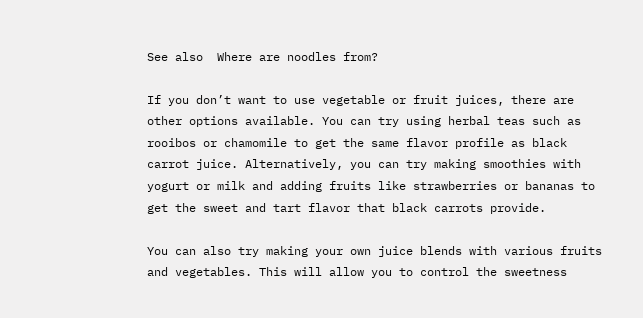See also  Where are noodles from?

If you don’t want to use vegetable or fruit juices, there are other options available. You can try using herbal teas such as rooibos or chamomile to get the same flavor profile as black carrot juice. Alternatively, you can try making smoothies with yogurt or milk and adding fruits like strawberries or bananas to get the sweet and tart flavor that black carrots provide.

You can also try making your own juice blends with various fruits and vegetables. This will allow you to control the sweetness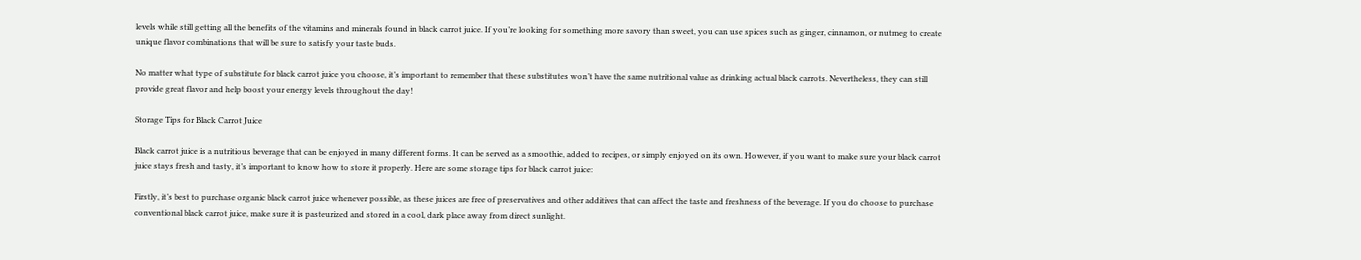levels while still getting all the benefits of the vitamins and minerals found in black carrot juice. If you’re looking for something more savory than sweet, you can use spices such as ginger, cinnamon, or nutmeg to create unique flavor combinations that will be sure to satisfy your taste buds.

No matter what type of substitute for black carrot juice you choose, it’s important to remember that these substitutes won’t have the same nutritional value as drinking actual black carrots. Nevertheless, they can still provide great flavor and help boost your energy levels throughout the day!

Storage Tips for Black Carrot Juice

Black carrot juice is a nutritious beverage that can be enjoyed in many different forms. It can be served as a smoothie, added to recipes, or simply enjoyed on its own. However, if you want to make sure your black carrot juice stays fresh and tasty, it’s important to know how to store it properly. Here are some storage tips for black carrot juice:

Firstly, it’s best to purchase organic black carrot juice whenever possible, as these juices are free of preservatives and other additives that can affect the taste and freshness of the beverage. If you do choose to purchase conventional black carrot juice, make sure it is pasteurized and stored in a cool, dark place away from direct sunlight.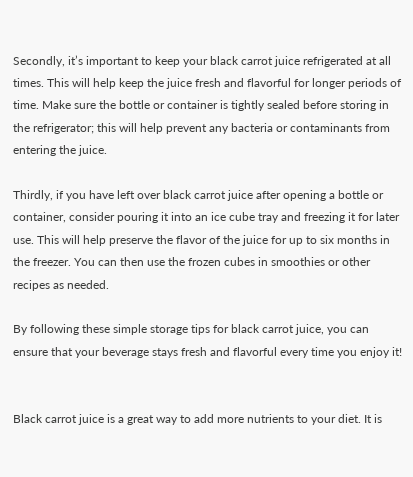Secondly, it’s important to keep your black carrot juice refrigerated at all times. This will help keep the juice fresh and flavorful for longer periods of time. Make sure the bottle or container is tightly sealed before storing in the refrigerator; this will help prevent any bacteria or contaminants from entering the juice.

Thirdly, if you have left over black carrot juice after opening a bottle or container, consider pouring it into an ice cube tray and freezing it for later use. This will help preserve the flavor of the juice for up to six months in the freezer. You can then use the frozen cubes in smoothies or other recipes as needed.

By following these simple storage tips for black carrot juice, you can ensure that your beverage stays fresh and flavorful every time you enjoy it!


Black carrot juice is a great way to add more nutrients to your diet. It is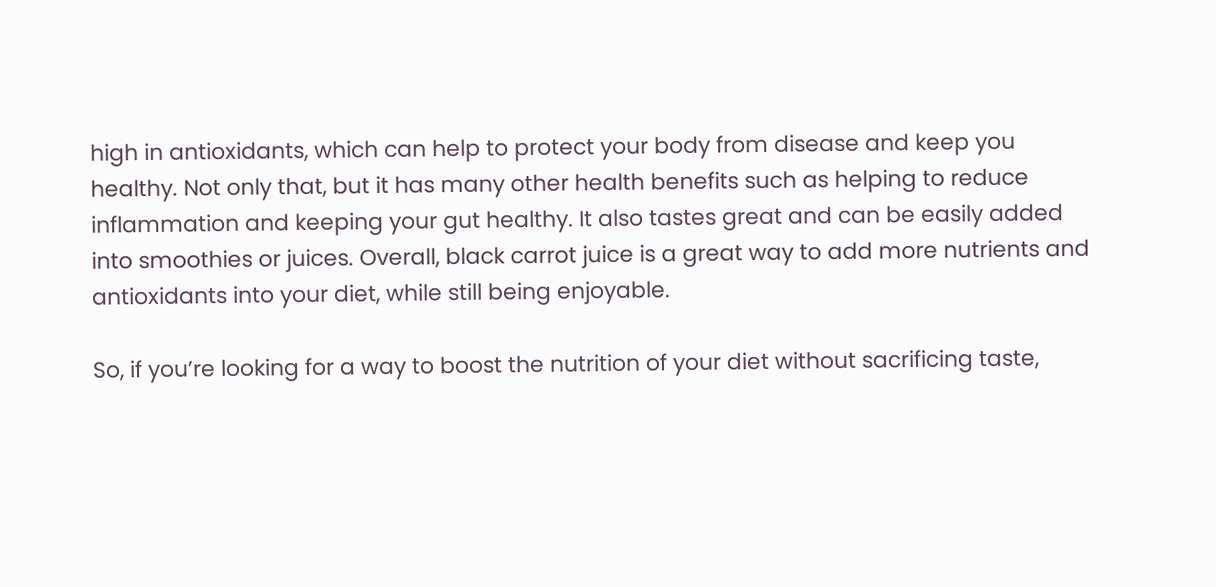high in antioxidants, which can help to protect your body from disease and keep you healthy. Not only that, but it has many other health benefits such as helping to reduce inflammation and keeping your gut healthy. It also tastes great and can be easily added into smoothies or juices. Overall, black carrot juice is a great way to add more nutrients and antioxidants into your diet, while still being enjoyable.

So, if you’re looking for a way to boost the nutrition of your diet without sacrificing taste,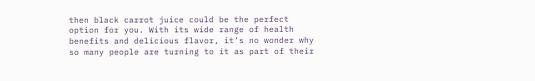then black carrot juice could be the perfect option for you. With its wide range of health benefits and delicious flavor, it’s no wonder why so many people are turning to it as part of their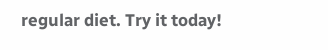regular diet. Try it today!